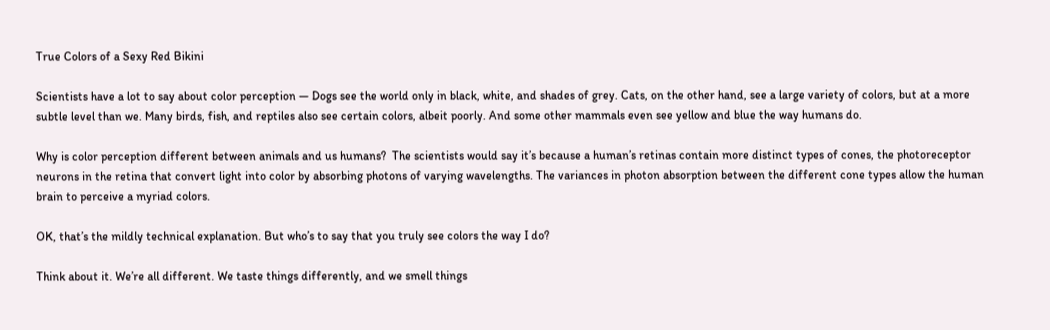True Colors of a Sexy Red Bikini

Scientists have a lot to say about color perception — Dogs see the world only in black, white, and shades of grey. Cats, on the other hand, see a large variety of colors, but at a more subtle level than we. Many birds, fish, and reptiles also see certain colors, albeit poorly. And some other mammals even see yellow and blue the way humans do.

Why is color perception different between animals and us humans?  The scientists would say it’s because a human’s retinas contain more distinct types of cones, the photoreceptor neurons in the retina that convert light into color by absorbing photons of varying wavelengths. The variances in photon absorption between the different cone types allow the human brain to perceive a myriad colors.

OK, that’s the mildly technical explanation. But who’s to say that you truly see colors the way I do?

Think about it. We’re all different. We taste things differently, and we smell things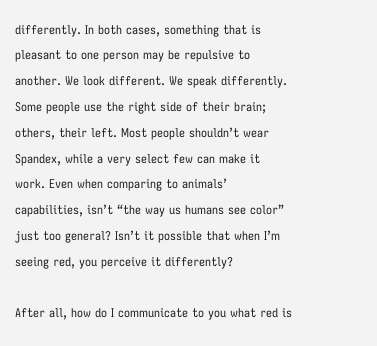differently. In both cases, something that is pleasant to one person may be repulsive to another. We look different. We speak differently. Some people use the right side of their brain; others, their left. Most people shouldn’t wear Spandex, while a very select few can make it work. Even when comparing to animals’ capabilities, isn’t “the way us humans see color” just too general? Isn’t it possible that when I’m seeing red, you perceive it differently?

After all, how do I communicate to you what red is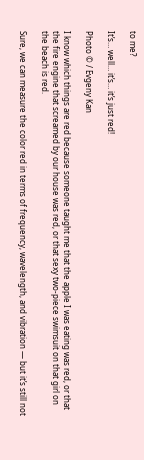to me?

It’s… well… it’s… it’s just red!

Photo © / Evgeny Kan

I know which things are red because someone taught me that the apple I was eating was red, or that the fire engine that screamed by our house was red, or that sexy two-piece swimsuit on that girl on the beach is red.

Sure, we can measure the color red in terms of frequency, wavelength, and vibration — but it’s still not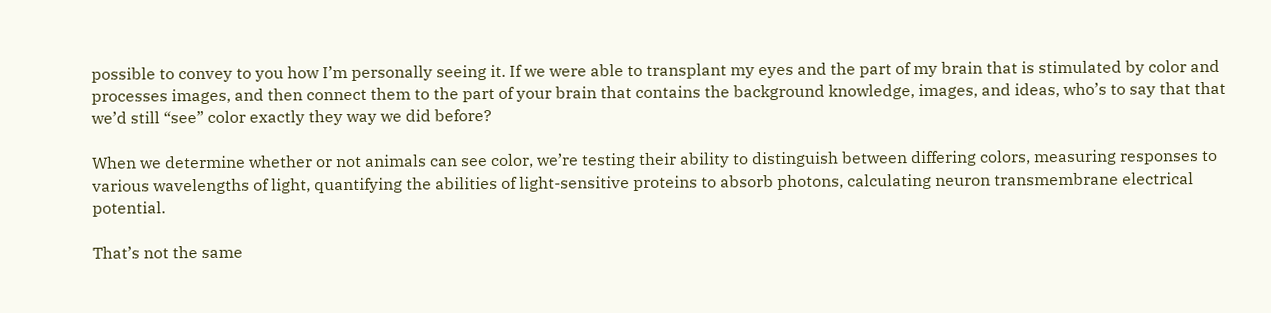possible to convey to you how I’m personally seeing it. If we were able to transplant my eyes and the part of my brain that is stimulated by color and processes images, and then connect them to the part of your brain that contains the background knowledge, images, and ideas, who’s to say that that we’d still “see” color exactly they way we did before?

When we determine whether or not animals can see color, we’re testing their ability to distinguish between differing colors, measuring responses to various wavelengths of light, quantifying the abilities of light-sensitive proteins to absorb photons, calculating neuron transmembrane electrical potential.

That’s not the same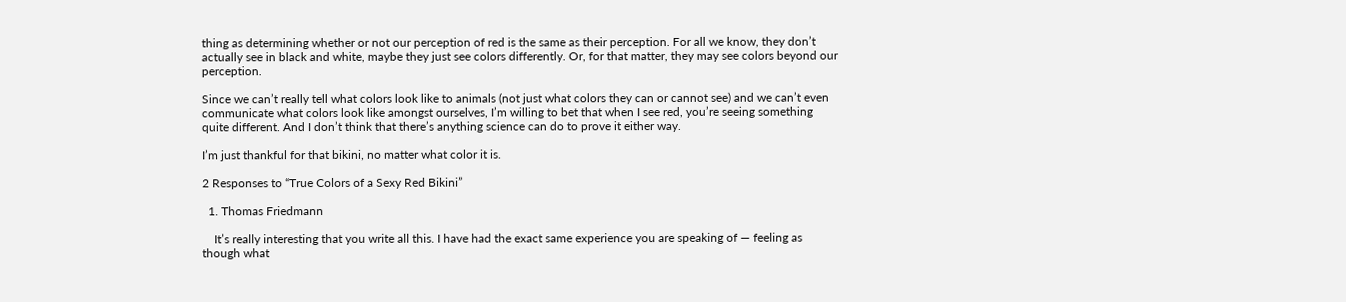thing as determining whether or not our perception of red is the same as their perception. For all we know, they don’t actually see in black and white, maybe they just see colors differently. Or, for that matter, they may see colors beyond our perception.

Since we can’t really tell what colors look like to animals (not just what colors they can or cannot see) and we can’t even communicate what colors look like amongst ourselves, I’m willing to bet that when I see red, you’re seeing something quite different. And I don’t think that there’s anything science can do to prove it either way.

I’m just thankful for that bikini, no matter what color it is.

2 Responses to “True Colors of a Sexy Red Bikini”

  1. Thomas Friedmann

    It’s really interesting that you write all this. I have had the exact same experience you are speaking of — feeling as though what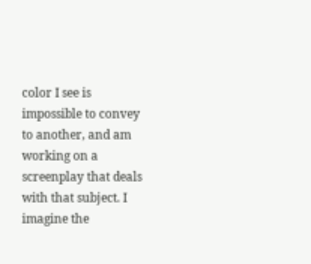color I see is impossible to convey to another, and am working on a screenplay that deals with that subject. I imagine the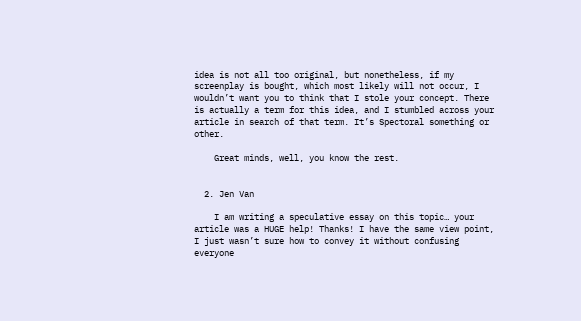idea is not all too original, but nonetheless, if my screenplay is bought, which most likely will not occur, I wouldn’t want you to think that I stole your concept. There is actually a term for this idea, and I stumbled across your article in search of that term. It’s Spectoral something or other.

    Great minds, well, you know the rest.


  2. Jen Van

    I am writing a speculative essay on this topic… your article was a HUGE help! Thanks! I have the same view point, I just wasn’t sure how to convey it without confusing everyone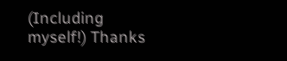(Including myself!) Thanks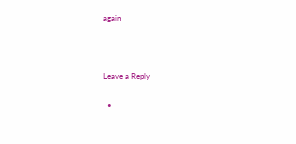again



Leave a Reply

  •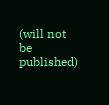(will not be published)